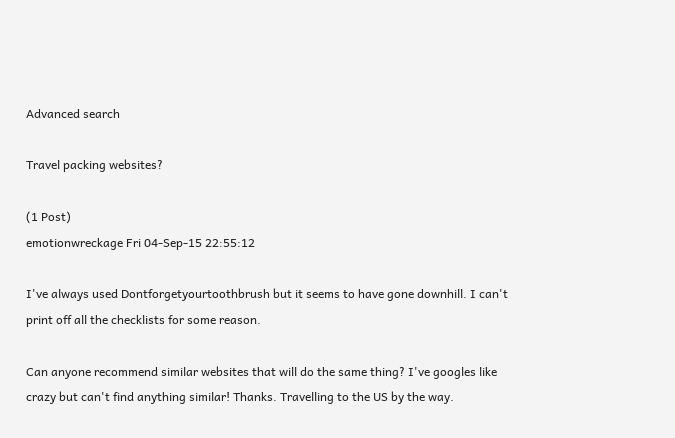Advanced search

Travel packing websites?

(1 Post)
emotionwreckage Fri 04-Sep-15 22:55:12

I've always used Dontforgetyourtoothbrush but it seems to have gone downhill. I can't print off all the checklists for some reason.

Can anyone recommend similar websites that will do the same thing? I've googles like crazy but can't find anything similar! Thanks. Travelling to the US by the way.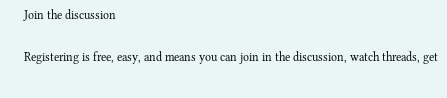Join the discussion

Registering is free, easy, and means you can join in the discussion, watch threads, get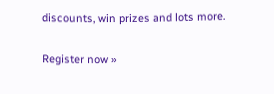discounts, win prizes and lots more.

Register now »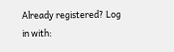Already registered? Log in with: